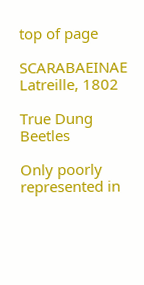top of page

SCARABAEINAE Latreille, 1802

True Dung Beetles

Only poorly represented in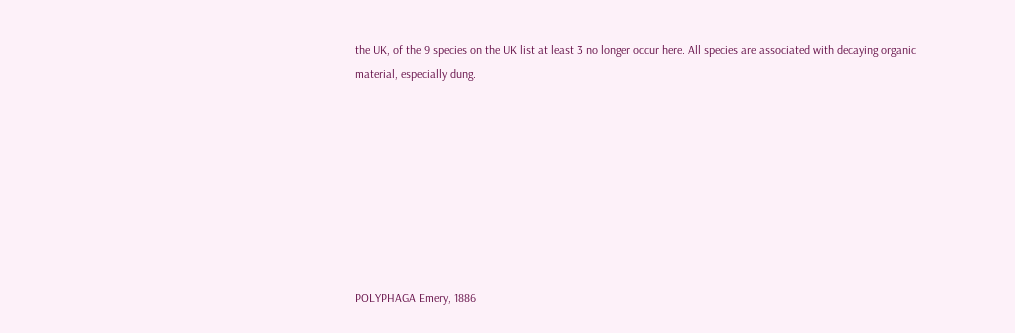the UK, of the 9 species on the UK list at least 3 no longer occur here. All species are associated with decaying organic material, especially dung.








POLYPHAGA Emery, 1886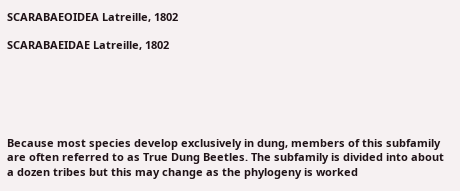SCARABAEOIDEA Latreille, 1802

SCARABAEIDAE Latreille, 1802






Because most species develop exclusively in dung, members of this subfamily are often referred to as True Dung Beetles. The subfamily is divided into about a dozen tribes but this may change as the phylogeny is worked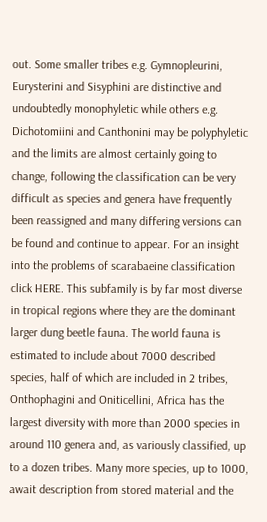out. Some smaller tribes e.g. Gymnopleurini, Eurysterini and Sisyphini are distinctive and undoubtedly monophyletic while others e.g. Dichotomiini and Canthonini may be polyphyletic and the limits are almost certainly going to change, following the classification can be very difficult as species and genera have frequently been reassigned and many differing versions can be found and continue to appear. For an insight into the problems of scarabaeine classification click HERE. This subfamily is by far most diverse in tropical regions where they are the dominant larger dung beetle fauna. The world fauna is estimated to include about 7000 described species, half of which are included in 2 tribes, Onthophagini and Oniticellini, Africa has the largest diversity with more than 2000 species in around 110 genera and, as variously classified, up to a dozen tribes. Many more species, up to 1000, await description from stored material and the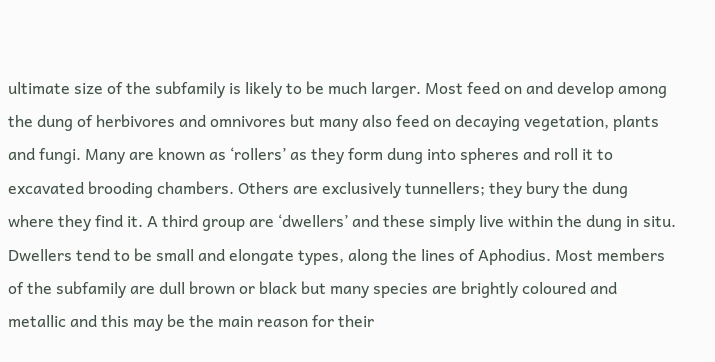ultimate size of the subfamily is likely to be much larger. Most feed on and develop among the dung of herbivores and omnivores but many also feed on decaying vegetation, plants and fungi. Many are known as ‘rollers’ as they form dung into spheres and roll it to excavated brooding chambers. Others are exclusively tunnellers; they bury the dung where they find it. A third group are ‘dwellers’ and these simply live within the dung in situ. Dwellers tend to be small and elongate types, along the lines of Aphodius. Most members of the subfamily are dull brown or black but many species are brightly coloured and metallic and this may be the main reason for their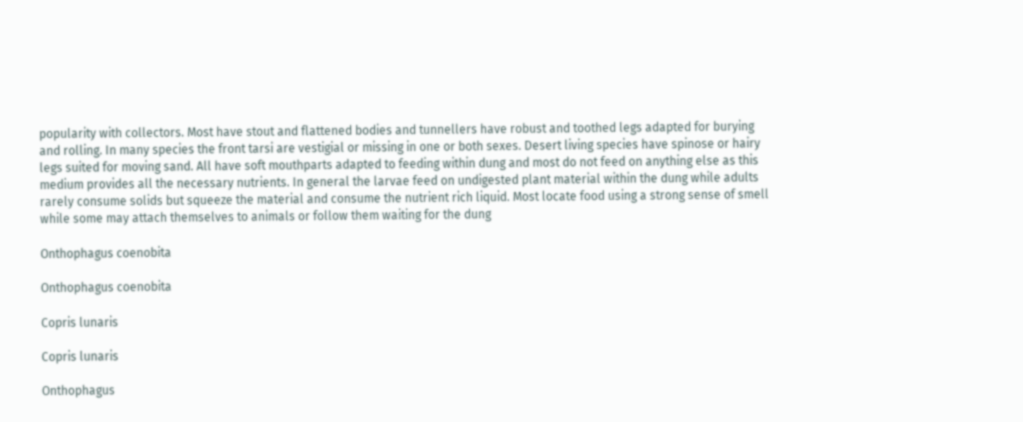popularity with collectors. Most have stout and flattened bodies and tunnellers have robust and toothed legs adapted for burying and rolling. In many species the front tarsi are vestigial or missing in one or both sexes. Desert living species have spinose or hairy legs suited for moving sand. All have soft mouthparts adapted to feeding within dung and most do not feed on anything else as this medium provides all the necessary nutrients. In general the larvae feed on undigested plant material within the dung while adults rarely consume solids but squeeze the material and consume the nutrient rich liquid. Most locate food using a strong sense of smell while some may attach themselves to animals or follow them waiting for the dung

Onthophagus coenobita

Onthophagus coenobita

Copris lunaris

Copris lunaris

Onthophagus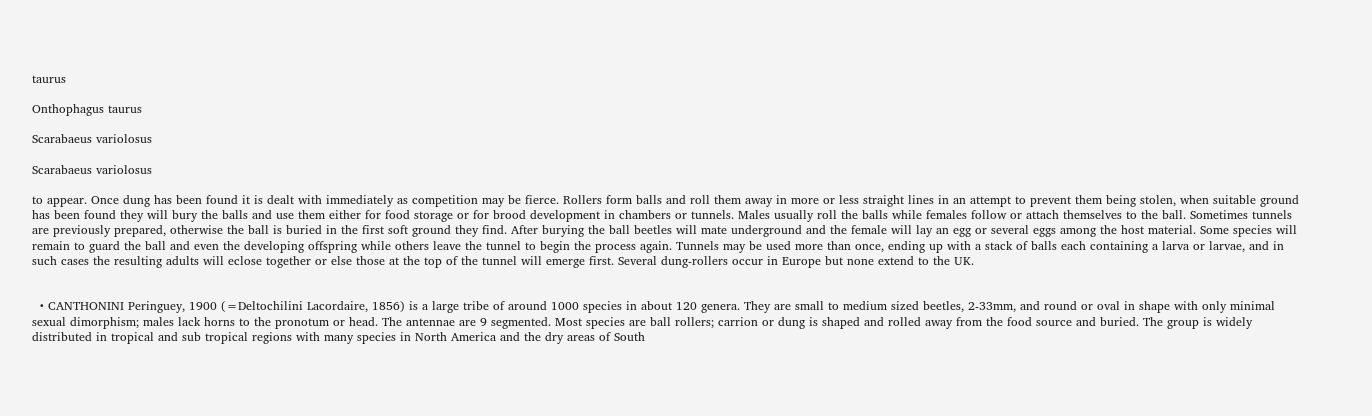taurus

Onthophagus taurus

Scarabaeus variolosus

Scarabaeus variolosus

to appear. Once dung has been found it is dealt with immediately as competition may be fierce. Rollers form balls and roll them away in more or less straight lines in an attempt to prevent them being stolen, when suitable ground has been found they will bury the balls and use them either for food storage or for brood development in chambers or tunnels. Males usually roll the balls while females follow or attach themselves to the ball. Sometimes tunnels are previously prepared, otherwise the ball is buried in the first soft ground they find. After burying the ball beetles will mate underground and the female will lay an egg or several eggs among the host material. Some species will remain to guard the ball and even the developing offspring while others leave the tunnel to begin the process again. Tunnels may be used more than once, ending up with a stack of balls each containing a larva or larvae, and in such cases the resulting adults will eclose together or else those at the top of the tunnel will emerge first. Several dung-rollers occur in Europe but none extend to the UK.


  • CANTHONINI Peringuey, 1900 (=Deltochilini Lacordaire, 1856) is a large tribe of around 1000 species in about 120 genera. They are small to medium sized beetles, 2-33mm, and round or oval in shape with only minimal sexual dimorphism; males lack horns to the pronotum or head. The antennae are 9 segmented. Most species are ball rollers; carrion or dung is shaped and rolled away from the food source and buried. The group is widely distributed in tropical and sub tropical regions with many species in North America and the dry areas of South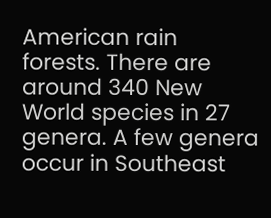American rain forests. There are around 340 New World species in 27 genera. A few genera occur in Southeast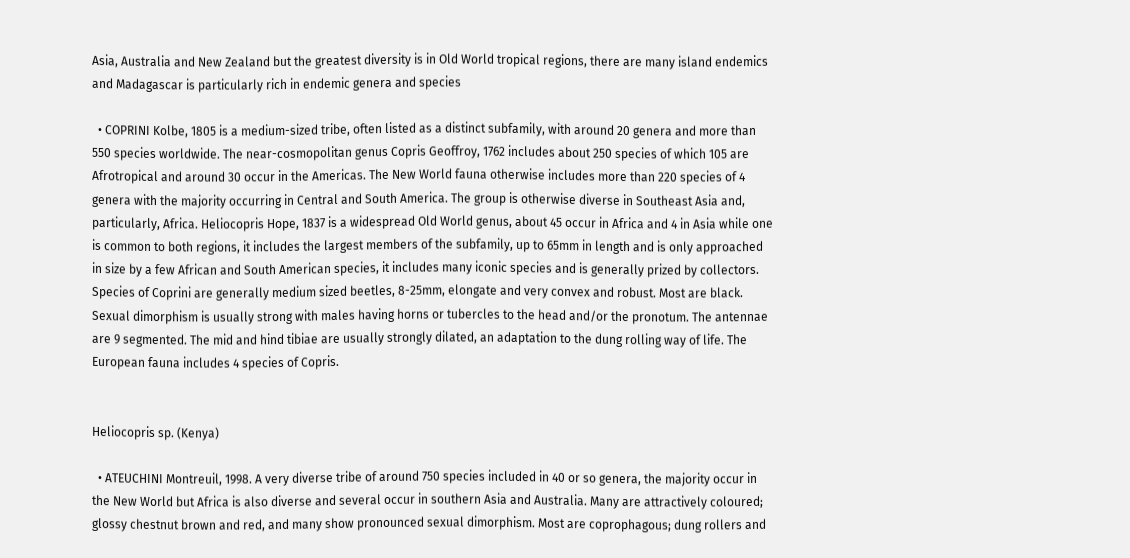Asia, Australia and New Zealand but the greatest diversity is in Old World tropical regions, there are many island endemics and Madagascar is particularly rich in endemic genera and species

  • COPRINI Kolbe, 1805 is a medium-sized tribe, often listed as a distinct subfamily, with around 20 genera and more than 550 species worldwide. The near-cosmopolitan genus Copris Geoffroy, 1762 includes about 250 species of which 105 are Afrotropical and around 30 occur in the Americas. The New World fauna otherwise includes more than 220 species of 4 genera with the majority occurring in Central and South America. The group is otherwise diverse in Southeast Asia and, particularly, Africa. Heliocopris Hope, 1837 is a widespread Old World genus, about 45 occur in Africa and 4 in Asia while one is common to both regions, it includes the largest members of the subfamily, up to 65mm in length and is only approached in size by a few African and South American species, it includes many iconic species and is generally prized by collectors. Species of Coprini are generally medium sized beetles, 8-25mm, elongate and very convex and robust. Most are black. Sexual dimorphism is usually strong with males having horns or tubercles to the head and/or the pronotum. The antennae are 9 segmented. The mid and hind tibiae are usually strongly dilated, an adaptation to the dung rolling way of life. The European fauna includes 4 species of Copris.


Heliocopris sp. (Kenya)

  • ATEUCHINI Montreuil, 1998. A very diverse tribe of around 750 species included in 40 or so genera, the majority occur in the New World but Africa is also diverse and several occur in southern Asia and Australia. Many are attractively coloured; glossy chestnut brown and red, and many show pronounced sexual dimorphism. Most are coprophagous; dung rollers and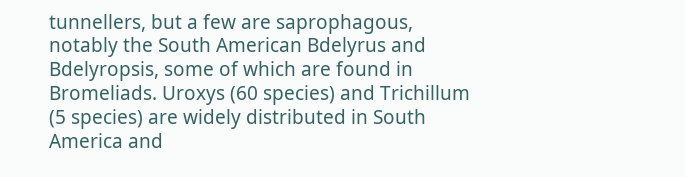tunnellers, but a few are saprophagous, notably the South American Bdelyrus and Bdelyropsis, some of which are found in Bromeliads. Uroxys (60 species) and Trichillum (5 species) are widely distributed in South America and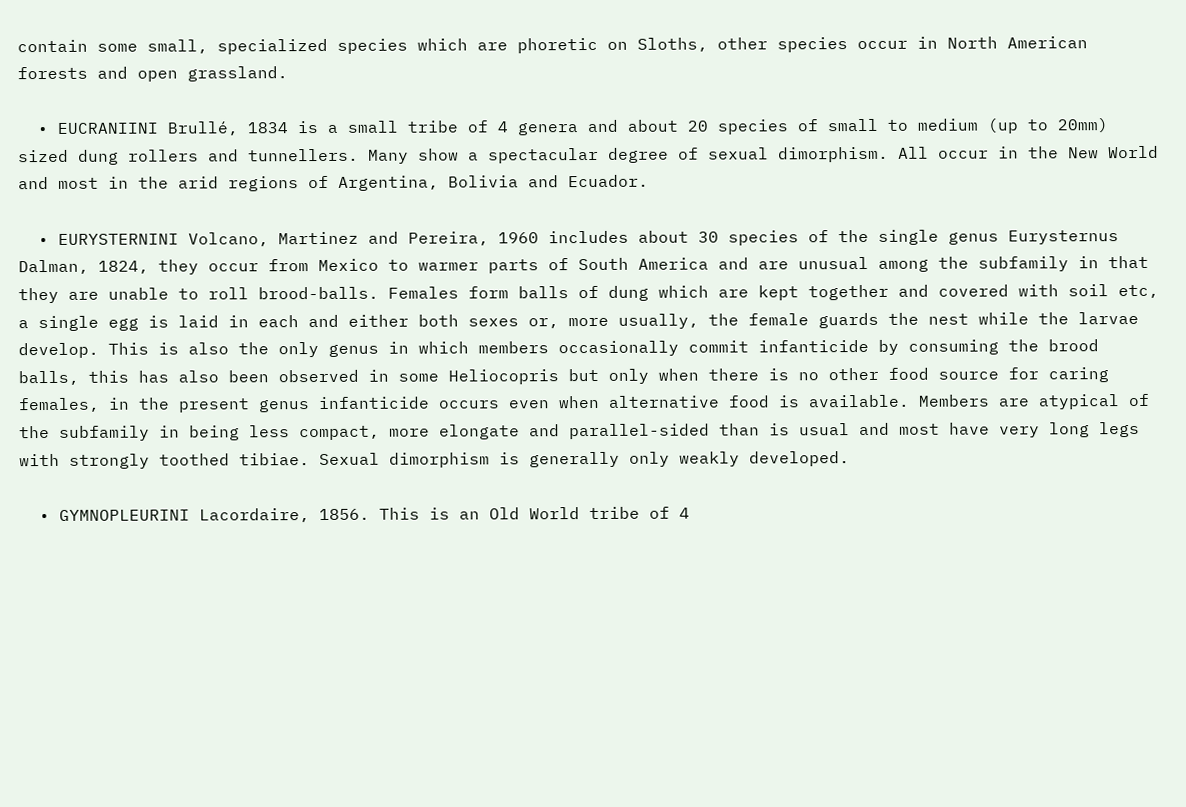contain some small, specialized species which are phoretic on Sloths, other species occur in North American forests and open grassland.

  • EUCRANIINI Brullé, 1834 is a small tribe of 4 genera and about 20 species of small to medium (up to 20mm) sized dung rollers and tunnellers. Many show a spectacular degree of sexual dimorphism. All occur in the New World and most in the arid regions of Argentina, Bolivia and Ecuador.

  • EURYSTERNINI Volcano, Martinez and Pereira, 1960 includes about 30 species of the single genus Eurysternus Dalman, 1824, they occur from Mexico to warmer parts of South America and are unusual among the subfamily in that they are unable to roll brood-balls. Females form balls of dung which are kept together and covered with soil etc, a single egg is laid in each and either both sexes or, more usually, the female guards the nest while the larvae develop. This is also the only genus in which members occasionally commit infanticide by consuming the brood balls, this has also been observed in some Heliocopris but only when there is no other food source for caring females, in the present genus infanticide occurs even when alternative food is available. Members are atypical of the subfamily in being less compact, more elongate and parallel-sided than is usual and most have very long legs with strongly toothed tibiae. Sexual dimorphism is generally only weakly developed.

  • GYMNOPLEURINI Lacordaire, 1856. This is an Old World tribe of 4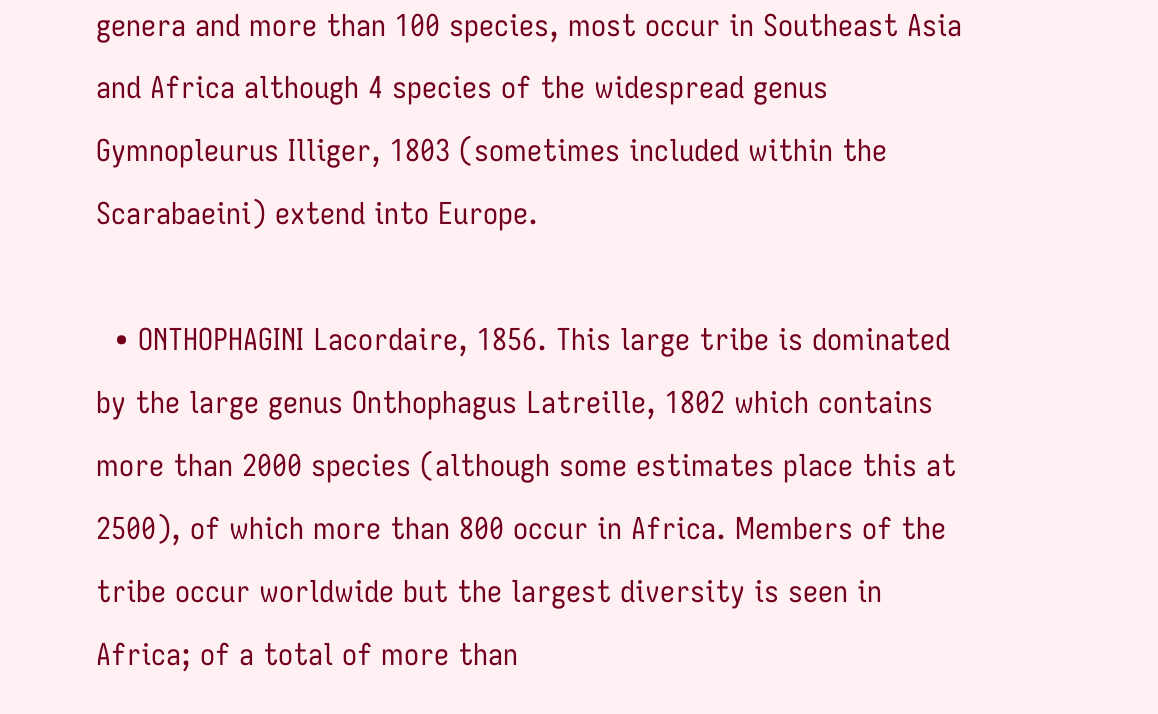genera and more than 100 species, most occur in Southeast Asia and Africa although 4 species of the widespread genus Gymnopleurus Illiger, 1803 (sometimes included within the Scarabaeini) extend into Europe.

  • ONTHOPHAGINI Lacordaire, 1856. This large tribe is dominated by the large genus Onthophagus Latreille, 1802 which contains more than 2000 species (although some estimates place this at 2500), of which more than 800 occur in Africa. Members of the tribe occur worldwide but the largest diversity is seen in Africa; of a total of more than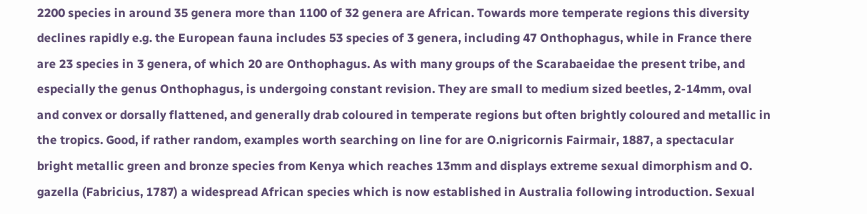2200 species in around 35 genera more than 1100 of 32 genera are African. Towards more temperate regions this diversity declines rapidly e.g. the European fauna includes 53 species of 3 genera, including 47 Onthophagus, while in France there are 23 species in 3 genera, of which 20 are Onthophagus. As with many groups of the Scarabaeidae the present tribe, and especially the genus Onthophagus, is undergoing constant revision. They are small to medium sized beetles, 2-14mm, oval and convex or dorsally flattened, and generally drab coloured in temperate regions but often brightly coloured and metallic in the tropics. Good, if rather random, examples worth searching on line for are O.nigricornis Fairmair, 1887, a spectacular bright metallic green and bronze species from Kenya which reaches 13mm and displays extreme sexual dimorphism and O. gazella (Fabricius, 1787) a widespread African species which is now established in Australia following introduction. Sexual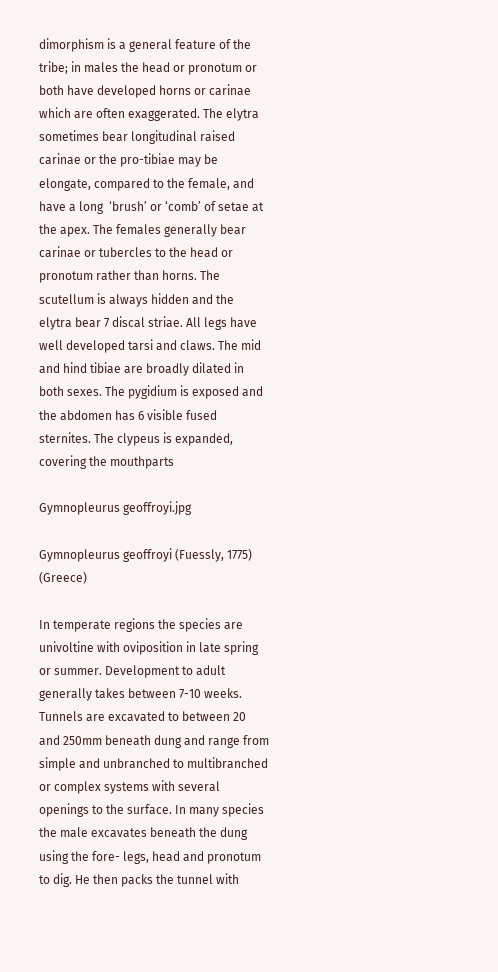dimorphism is a general feature of the tribe; in males the head or pronotum or both have developed horns or carinae which are often exaggerated. The elytra sometimes bear longitudinal raised carinae or the pro-tibiae may be elongate, compared to the female, and have a long  ‘brush’ or ‘comb’ of setae at the apex. The females generally bear carinae or tubercles to the head or pronotum rather than horns. The scutellum is always hidden and the elytra bear 7 discal striae. All legs have well developed tarsi and claws. The mid and hind tibiae are broadly dilated in both sexes. The pygidium is exposed and the abdomen has 6 visible fused sternites. The clypeus is expanded, covering the mouthparts

Gymnopleurus geoffroyi.jpg

Gymnopleurus geoffroyi (Fuessly, 1775) (Greece)

In temperate regions the species are univoltine with oviposition in late spring or summer. Development to adult generally takes between 7-10 weeks. Tunnels are excavated to between 20 and 250mm beneath dung and range from simple and unbranched to multibranched or complex systems with several openings to the surface. In many species the male excavates beneath the dung using the fore- legs, head and pronotum to dig. He then packs the tunnel with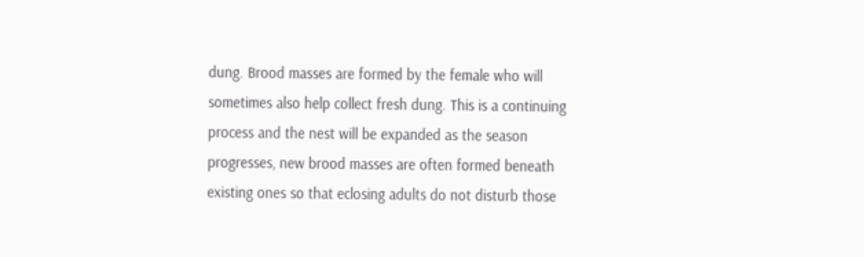dung. Brood masses are formed by the female who will sometimes also help collect fresh dung. This is a continuing process and the nest will be expanded as the season progresses, new brood masses are often formed beneath existing ones so that eclosing adults do not disturb those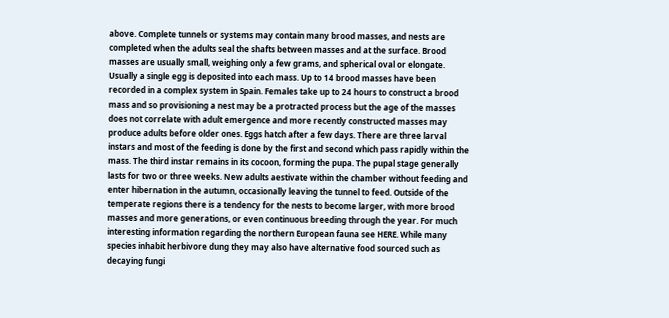above. Complete tunnels or systems may contain many brood masses, and nests are completed when the adults seal the shafts between masses and at the surface. Brood masses are usually small, weighing only a few grams, and spherical oval or elongate. Usually a single egg is deposited into each mass. Up to 14 brood masses have been recorded in a complex system in Spain. Females take up to 24 hours to construct a brood mass and so provisioning a nest may be a protracted process but the age of the masses does not correlate with adult emergence and more recently constructed masses may produce adults before older ones. Eggs hatch after a few days. There are three larval instars and most of the feeding is done by the first and second which pass rapidly within the mass. The third instar remains in its cocoon, forming the pupa. The pupal stage generally lasts for two or three weeks. New adults aestivate within the chamber without feeding and enter hibernation in the autumn, occasionally leaving the tunnel to feed. Outside of the temperate regions there is a tendency for the nests to become larger, with more brood masses and more generations, or even continuous breeding through the year. For much interesting information regarding the northern European fauna see HERE. While many species inhabit herbivore dung they may also have alternative food sourced such as decaying fungi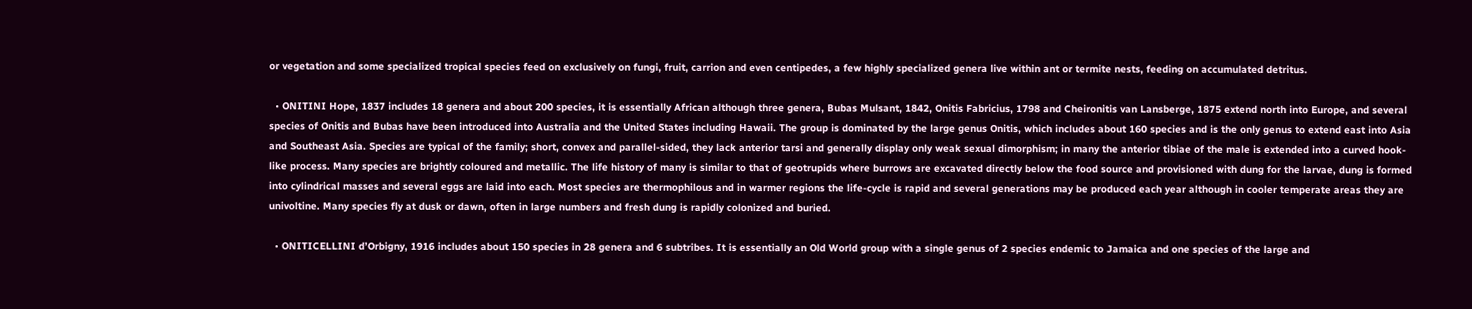or vegetation and some specialized tropical species feed on exclusively on fungi, fruit, carrion and even centipedes, a few highly specialized genera live within ant or termite nests, feeding on accumulated detritus.

  • ONITINI Hope, 1837 includes 18 genera and about 200 species, it is essentially African although three genera, Bubas Mulsant, 1842, Onitis Fabricius, 1798 and Cheironitis van Lansberge, 1875 extend north into Europe, and several species of Onitis and Bubas have been introduced into Australia and the United States including Hawaii. The group is dominated by the large genus Onitis, which includes about 160 species and is the only genus to extend east into Asia and Southeast Asia. Species are typical of the family; short, convex and parallel-sided, they lack anterior tarsi and generally display only weak sexual dimorphism; in many the anterior tibiae of the male is extended into a curved hook-like process. Many species are brightly coloured and metallic. The life history of many is similar to that of geotrupids where burrows are excavated directly below the food source and provisioned with dung for the larvae, dung is formed into cylindrical masses and several eggs are laid into each. Most species are thermophilous and in warmer regions the life-cycle is rapid and several generations may be produced each year although in cooler temperate areas they are univoltine. Many species fly at dusk or dawn, often in large numbers and fresh dung is rapidly colonized and buried.

  • ONITICELLINI d’Orbigny, 1916 includes about 150 species in 28 genera and 6 subtribes. It is essentially an Old World group with a single genus of 2 species endemic to Jamaica and one species of the large and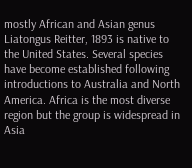mostly African and Asian genus Liatongus Reitter, 1893 is native to the United States. Several species have become established following introductions to Australia and North America. Africa is the most diverse region but the group is widespread in Asia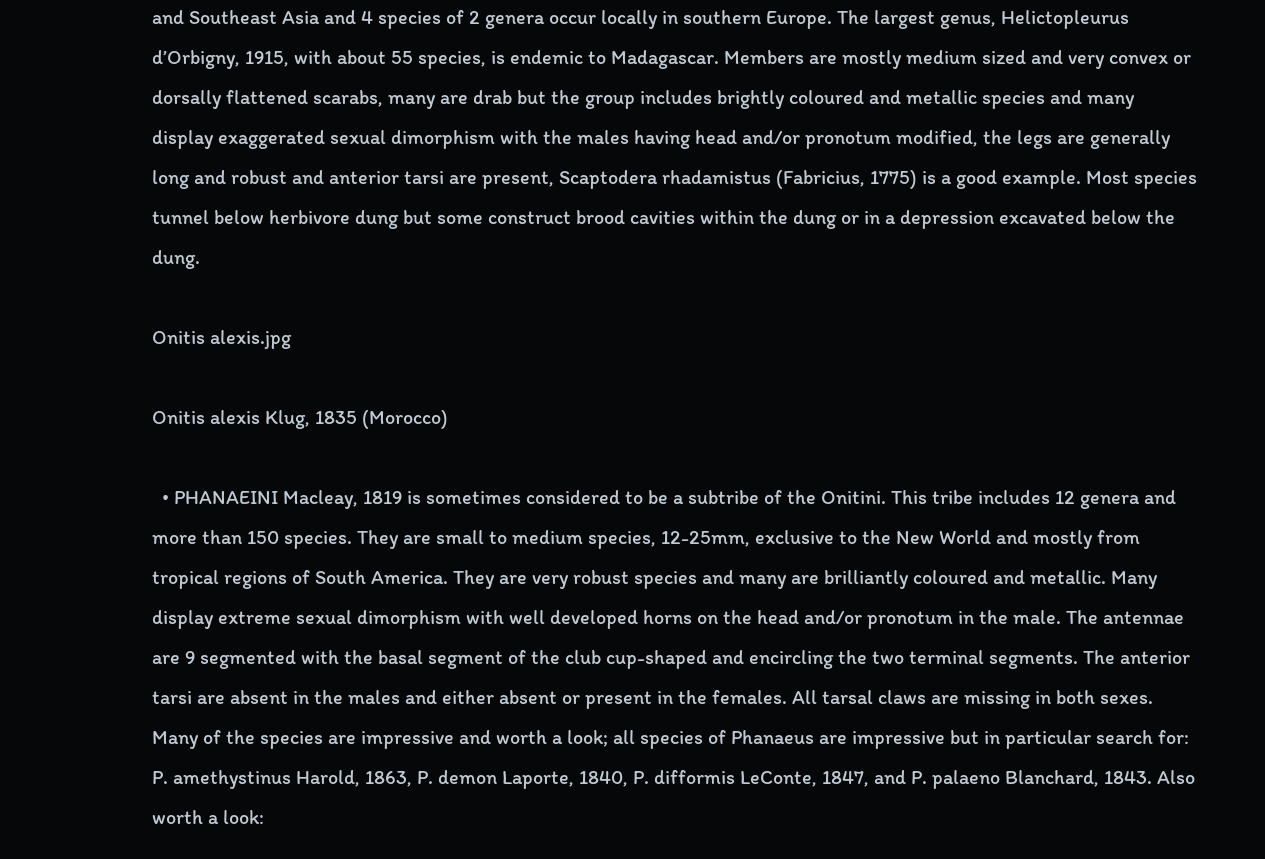and Southeast Asia and 4 species of 2 genera occur locally in southern Europe. The largest genus, Helictopleurus d’Orbigny, 1915, with about 55 species, is endemic to Madagascar. Members are mostly medium sized and very convex or dorsally flattened scarabs, many are drab but the group includes brightly coloured and metallic species and many display exaggerated sexual dimorphism with the males having head and/or pronotum modified, the legs are generally long and robust and anterior tarsi are present, Scaptodera rhadamistus (Fabricius, 1775) is a good example. Most species tunnel below herbivore dung but some construct brood cavities within the dung or in a depression excavated below the dung.

Onitis alexis.jpg

Onitis alexis Klug, 1835 (Morocco)

  • PHANAEINI Macleay, 1819 is sometimes considered to be a subtribe of the Onitini. This tribe includes 12 genera and more than 150 species. They are small to medium species, 12-25mm, exclusive to the New World and mostly from tropical regions of South America. They are very robust species and many are brilliantly coloured and metallic. Many display extreme sexual dimorphism with well developed horns on the head and/or pronotum in the male. The antennae are 9 segmented with the basal segment of the club cup-shaped and encircling the two terminal segments. The anterior tarsi are absent in the males and either absent or present in the females. All tarsal claws are missing in both sexes. Many of the species are impressive and worth a look; all species of Phanaeus are impressive but in particular search for: P. amethystinus Harold, 1863, P. demon Laporte, 1840, P. difformis LeConte, 1847, and P. palaeno Blanchard, 1843. Also worth a look: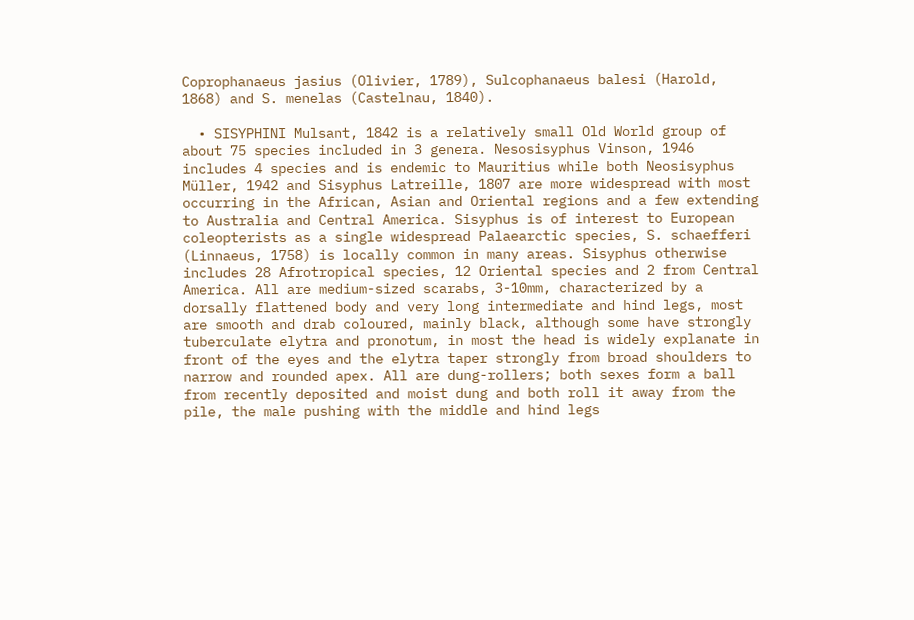Coprophanaeus jasius (Olivier, 1789), Sulcophanaeus balesi (Harold, 1868) and S. menelas (Castelnau, 1840).

  • SISYPHINI Mulsant, 1842 is a relatively small Old World group of about 75 species included in 3 genera. Nesosisyphus Vinson, 1946 includes 4 species and is endemic to Mauritius while both Neosisyphus Müller, 1942 and Sisyphus Latreille, 1807 are more widespread with most occurring in the African, Asian and Oriental regions and a few extending to Australia and Central America. Sisyphus is of interest to European coleopterists as a single widespread Palaearctic species, S. schaefferi (Linnaeus, 1758) is locally common in many areas. Sisyphus otherwise includes 28 Afrotropical species, 12 Oriental species and 2 from Central America. All are medium-sized scarabs, 3-10mm, characterized by a dorsally flattened body and very long intermediate and hind legs, most are smooth and drab coloured, mainly black, although some have strongly tuberculate elytra and pronotum, in most the head is widely explanate in front of the eyes and the elytra taper strongly from broad shoulders to narrow and rounded apex. All are dung-rollers; both sexes form a ball from recently deposited and moist dung and both roll it away from the pile, the male pushing with the middle and hind legs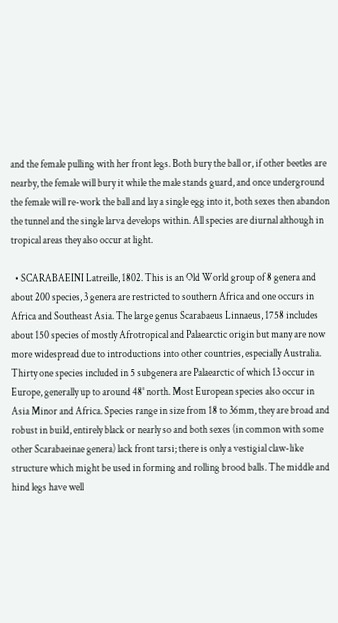and the female pulling with her front legs. Both bury the ball or, if other beetles are nearby, the female will bury it while the male stands guard, and once underground the female will re-work the ball and lay a single egg into it, both sexes then abandon the tunnel and the single larva develops within. All species are diurnal although in tropical areas they also occur at light.

  • SCARABAEINI Latreille, 1802. This is an Old World group of 8 genera and about 200 species, 3 genera are restricted to southern Africa and one occurs in Africa and Southeast Asia. The large genus Scarabaeus Linnaeus, 1758 includes about 150 species of mostly Afrotropical and Palaearctic origin but many are now more widespread due to introductions into other countries, especially Australia. Thirty one species included in 5 subgenera are Palaearctic of which 13 occur in Europe, generally up to around 48° north. Most European species also occur in Asia Minor and Africa. Species range in size from 18 to 36mm, they are broad and robust in build, entirely black or nearly so and both sexes (in common with some other Scarabaeinae genera) lack front tarsi; there is only a vestigial claw-like structure which might be used in forming and rolling brood balls. The middle and hind legs have well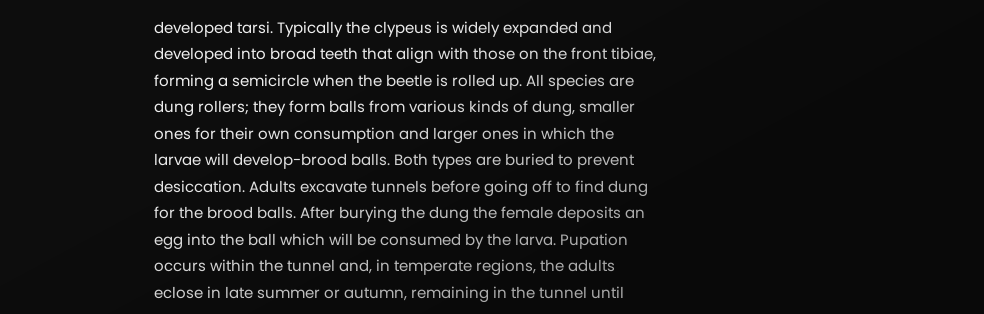developed tarsi. Typically the clypeus is widely expanded and developed into broad teeth that align with those on the front tibiae, forming a semicircle when the beetle is rolled up. All species are dung rollers; they form balls from various kinds of dung, smaller ones for their own consumption and larger ones in which the larvae will develop-brood balls. Both types are buried to prevent desiccation. Adults excavate tunnels before going off to find dung for the brood balls. After burying the dung the female deposits an egg into the ball which will be consumed by the larva. Pupation occurs within the tunnel and, in temperate regions, the adults eclose in late summer or autumn, remaining in the tunnel until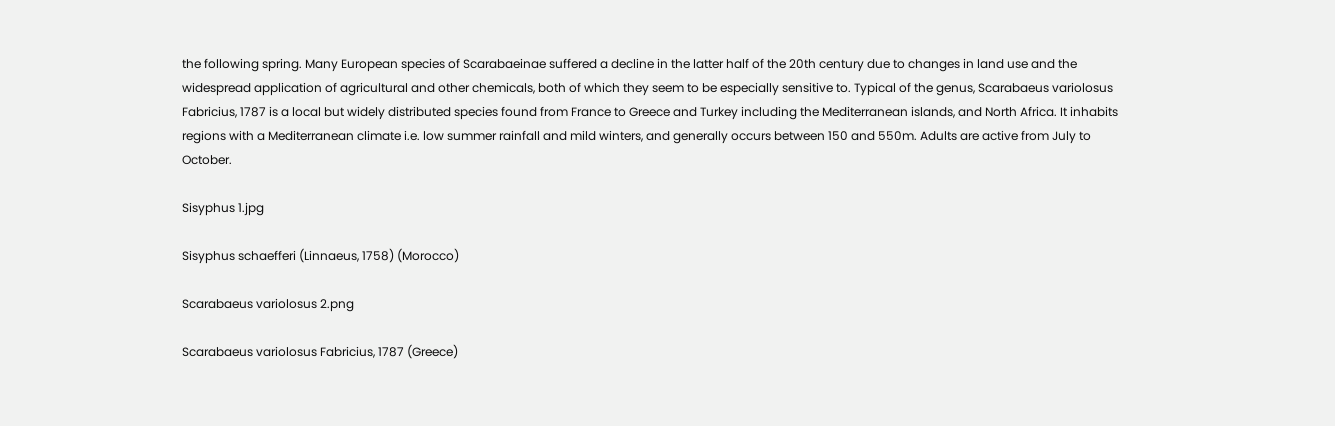the following spring. Many European species of Scarabaeinae suffered a decline in the latter half of the 20th century due to changes in land use and the widespread application of agricultural and other chemicals, both of which they seem to be especially sensitive to. Typical of the genus, Scarabaeus variolosus Fabricius, 1787 is a local but widely distributed species found from France to Greece and Turkey including the Mediterranean islands, and North Africa. It inhabits regions with a Mediterranean climate i.e. low summer rainfall and mild winters, and generally occurs between 150 and 550m. Adults are active from July to October.

Sisyphus 1.jpg

Sisyphus schaefferi (Linnaeus, 1758) (Morocco)

Scarabaeus variolosus 2.png

Scarabaeus variolosus Fabricius, 1787 (Greece)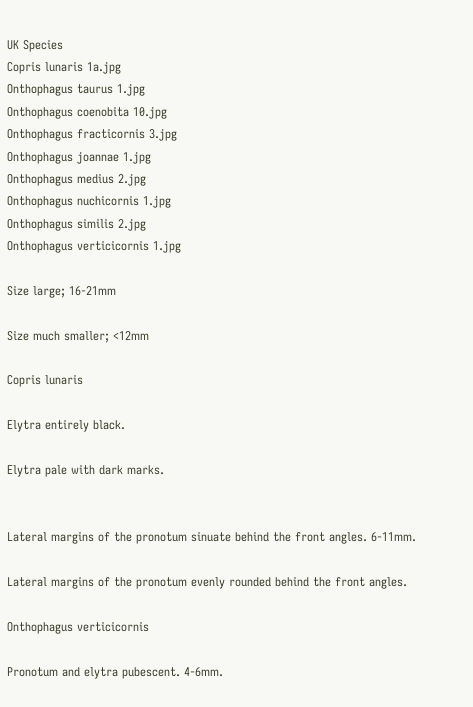UK Species
Copris lunaris 1a.jpg
Onthophagus taurus 1.jpg
Onthophagus coenobita 10.jpg
Onthophagus fracticornis 3.jpg
Onthophagus joannae 1.jpg
Onthophagus medius 2.jpg
Onthophagus nuchicornis 1.jpg
Onthophagus similis 2.jpg
Onthophagus verticicornis 1.jpg

Size large; 16-21mm

Size much smaller; <12mm

Copris lunaris

Elytra entirely black.

Elytra pale with dark marks.


Lateral margins of the pronotum sinuate behind the front angles. 6-11mm.

Lateral margins of the pronotum evenly rounded behind the front angles.

Onthophagus verticicornis

Pronotum and elytra pubescent. 4-6mm.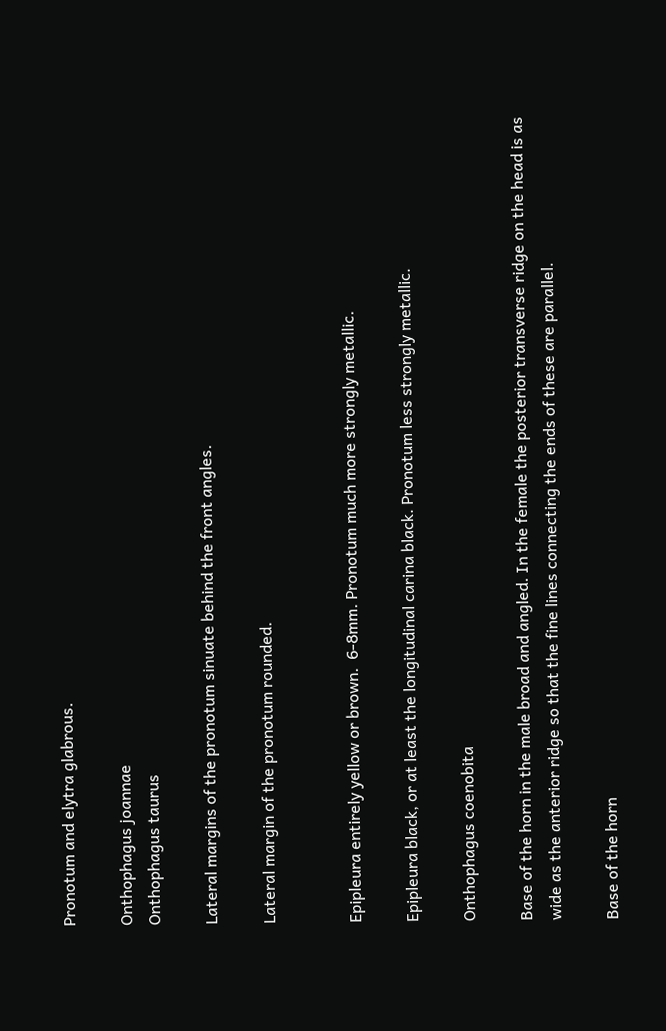Pronotum and elytra glabrous.

Onthophagus joannae
Onthophagus taurus

Lateral margins of the pronotum sinuate behind the front angles.

Lateral margin of the pronotum rounded.


Epipleura entirely yellow or brown.  6-8mm. Pronotum much more strongly metallic.

Epipleura black, or at least the longitudinal carina black. Pronotum less strongly metallic.

Onthophagus coenobita

Base of the horn in the male broad and angled. In the female the posterior transverse ridge on the head is as wide as the anterior ridge so that the fine lines connecting the ends of these are parallel.

Base of the horn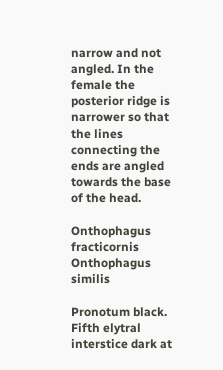narrow and not angled. In the female the posterior ridge is narrower so that the lines connecting the ends are angled towards the base of the head.

Onthophagus fracticornis
Onthophagus similis

Pronotum black. Fifth elytral interstice dark at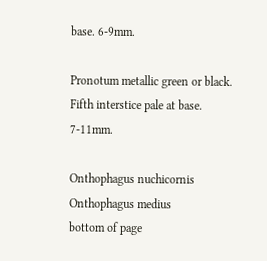base. 6-9mm.

Pronotum metallic green or black. Fifth interstice pale at base. 7-11mm.

Onthophagus nuchicornis
Onthophagus medius
bottom of page